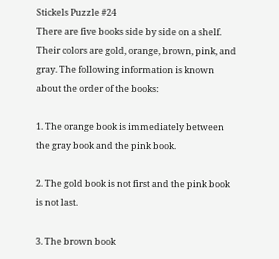Stickels Puzzle #24
There are five books side by side on a shelf. Their colors are gold, orange, brown, pink, and gray. The following information is known about the order of the books:

1. The orange book is immediately between the gray book and the pink book.

2. The gold book is not first and the pink book is not last.

3. The brown book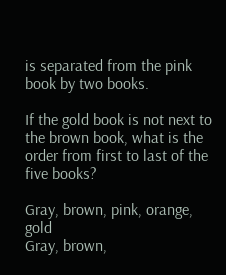is separated from the pink book by two books.

If the gold book is not next to the brown book, what is the order from first to last of the five books?

Gray, brown, pink, orange, gold
Gray, brown,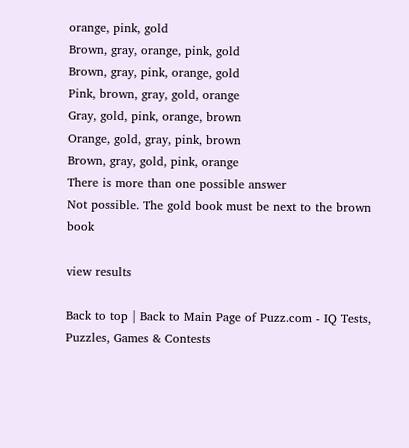orange, pink, gold
Brown, gray, orange, pink, gold
Brown, gray, pink, orange, gold
Pink, brown, gray, gold, orange
Gray, gold, pink, orange, brown
Orange, gold, gray, pink, brown
Brown, gray, gold, pink, orange
There is more than one possible answer
Not possible. The gold book must be next to the brown book

view results

Back to top | Back to Main Page of Puzz.com - IQ Tests, Puzzles, Games & Contests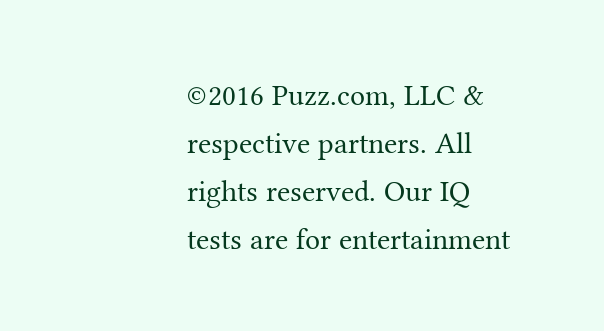©2016 Puzz.com, LLC & respective partners. All rights reserved. Our IQ tests are for entertainment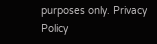purposes only. Privacy Policy